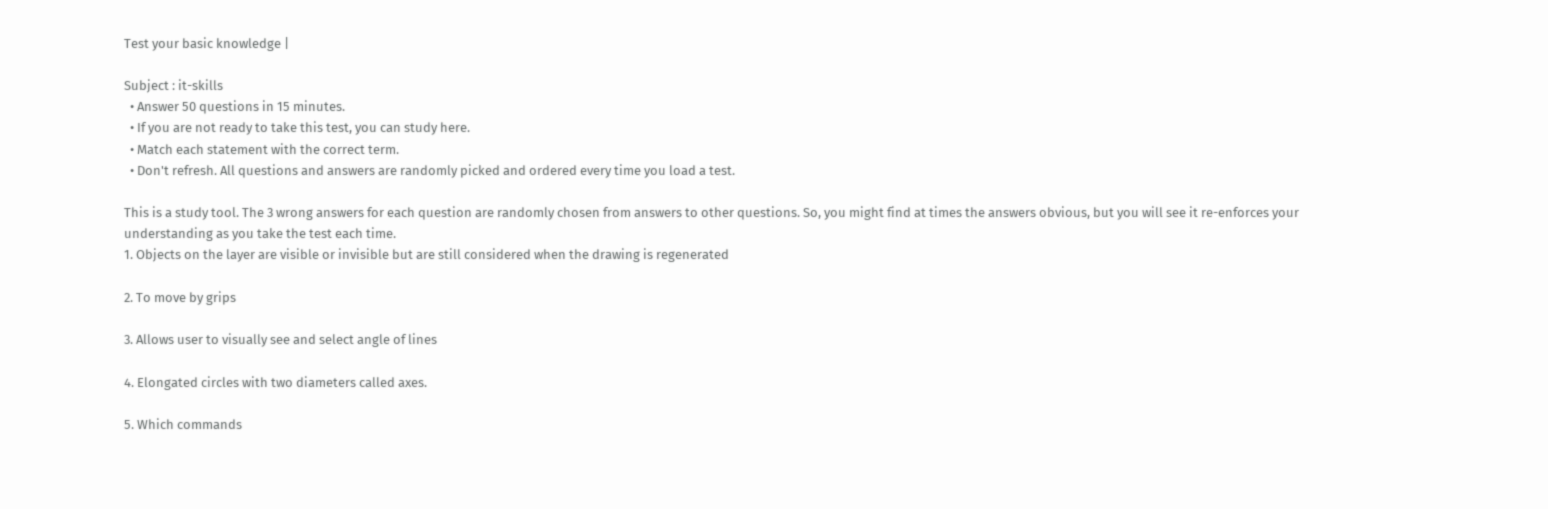Test your basic knowledge |

Subject : it-skills
  • Answer 50 questions in 15 minutes.
  • If you are not ready to take this test, you can study here.
  • Match each statement with the correct term.
  • Don't refresh. All questions and answers are randomly picked and ordered every time you load a test.

This is a study tool. The 3 wrong answers for each question are randomly chosen from answers to other questions. So, you might find at times the answers obvious, but you will see it re-enforces your understanding as you take the test each time.
1. Objects on the layer are visible or invisible but are still considered when the drawing is regenerated

2. To move by grips

3. Allows user to visually see and select angle of lines

4. Elongated circles with two diameters called axes.

5. Which commands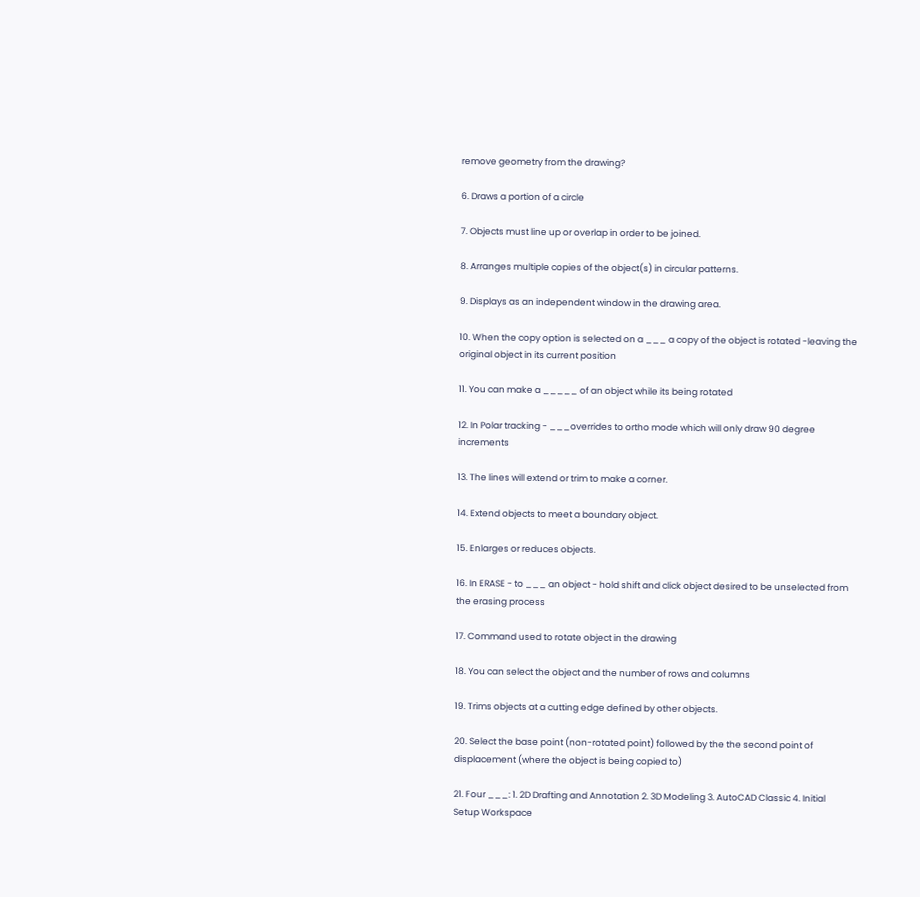remove geometry from the drawing?

6. Draws a portion of a circle

7. Objects must line up or overlap in order to be joined.

8. Arranges multiple copies of the object(s) in circular patterns.

9. Displays as an independent window in the drawing area.

10. When the copy option is selected on a ___ a copy of the object is rotated -leaving the original object in its current position

11. You can make a _____ of an object while its being rotated

12. In Polar tracking - ___overrides to ortho mode which will only draw 90 degree increments

13. The lines will extend or trim to make a corner.

14. Extend objects to meet a boundary object.

15. Enlarges or reduces objects.

16. In ERASE - to ___ an object - hold shift and click object desired to be unselected from the erasing process

17. Command used to rotate object in the drawing

18. You can select the object and the number of rows and columns

19. Trims objects at a cutting edge defined by other objects.

20. Select the base point (non-rotated point) followed by the the second point of displacement (where the object is being copied to)

21. Four ___: 1. 2D Drafting and Annotation 2. 3D Modeling 3. AutoCAD Classic 4. Initial Setup Workspace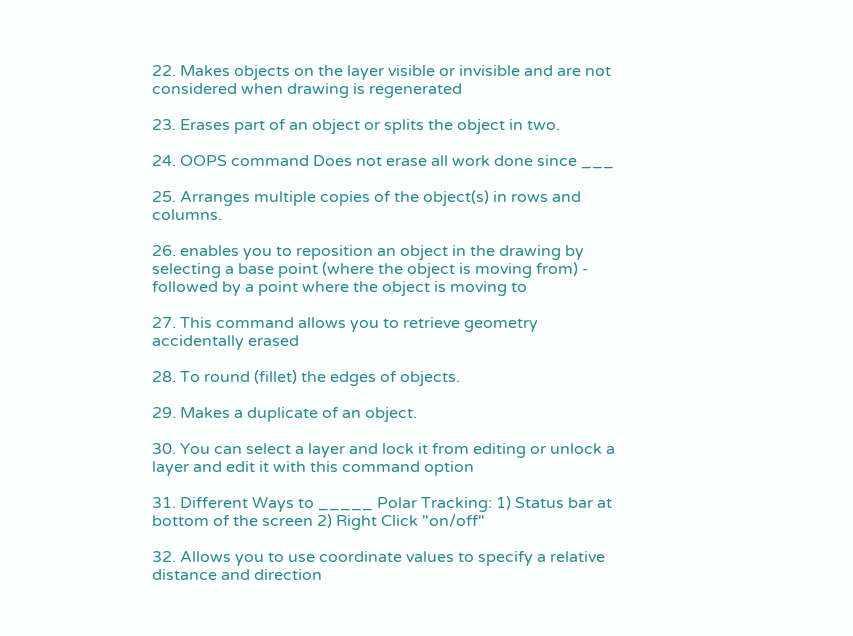22. Makes objects on the layer visible or invisible and are not considered when drawing is regenerated

23. Erases part of an object or splits the object in two.

24. OOPS command Does not erase all work done since ___

25. Arranges multiple copies of the object(s) in rows and columns.

26. enables you to reposition an object in the drawing by selecting a base point (where the object is moving from) - followed by a point where the object is moving to

27. This command allows you to retrieve geometry accidentally erased

28. To round (fillet) the edges of objects.

29. Makes a duplicate of an object.

30. You can select a layer and lock it from editing or unlock a layer and edit it with this command option

31. Different Ways to _____ Polar Tracking: 1) Status bar at bottom of the screen 2) Right Click "on/off"

32. Allows you to use coordinate values to specify a relative distance and direction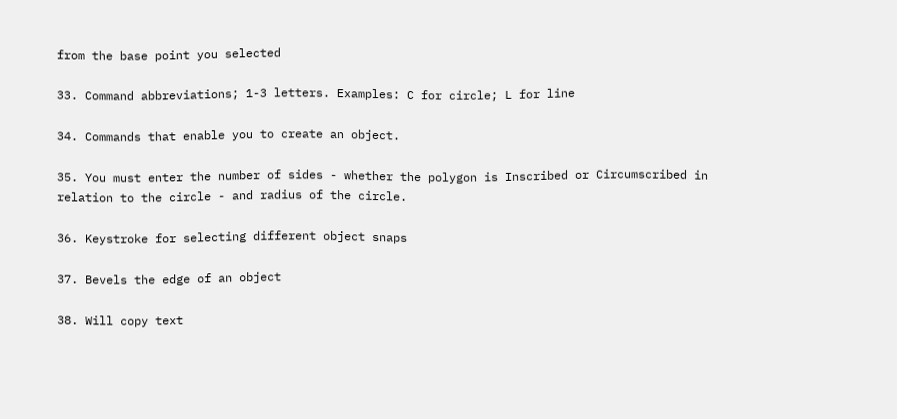from the base point you selected

33. Command abbreviations; 1-3 letters. Examples: C for circle; L for line

34. Commands that enable you to create an object.

35. You must enter the number of sides - whether the polygon is Inscribed or Circumscribed in relation to the circle - and radius of the circle.

36. Keystroke for selecting different object snaps

37. Bevels the edge of an object

38. Will copy text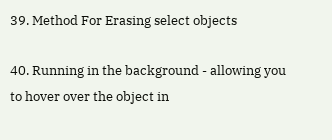39. Method For Erasing select objects

40. Running in the background - allowing you to hover over the object in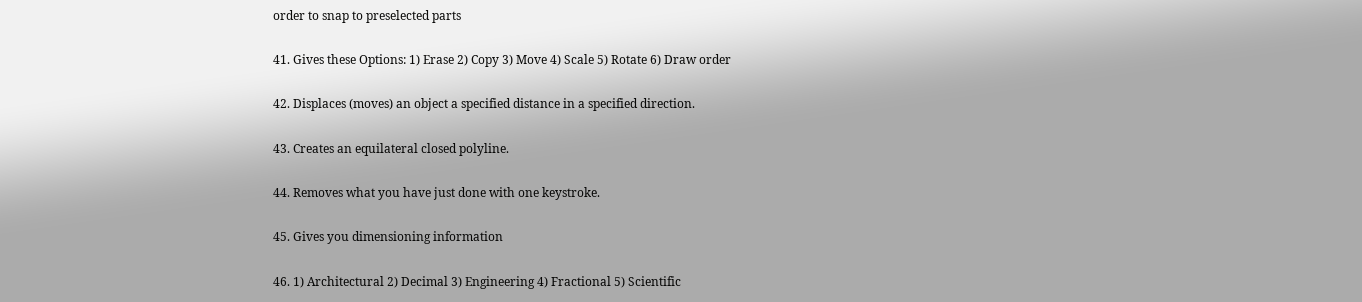order to snap to preselected parts

41. Gives these Options: 1) Erase 2) Copy 3) Move 4) Scale 5) Rotate 6) Draw order

42. Displaces (moves) an object a specified distance in a specified direction.

43. Creates an equilateral closed polyline.

44. Removes what you have just done with one keystroke.

45. Gives you dimensioning information

46. 1) Architectural 2) Decimal 3) Engineering 4) Fractional 5) Scientific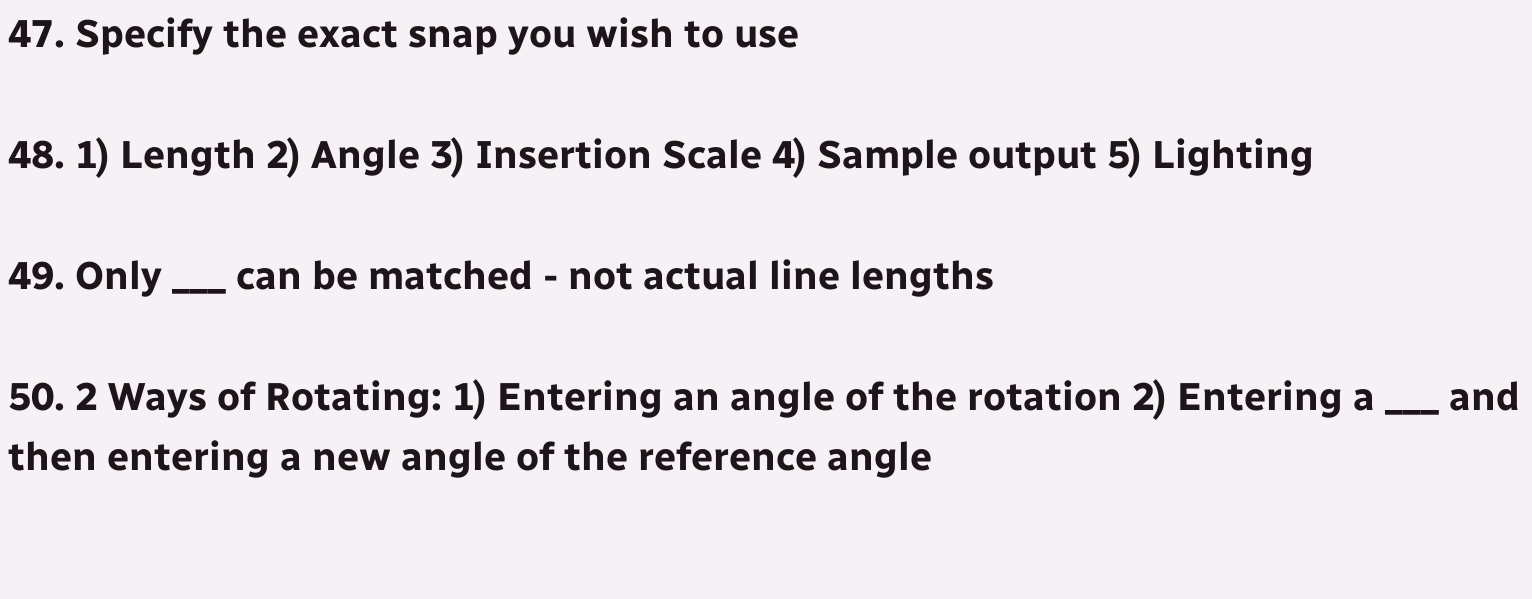47. Specify the exact snap you wish to use

48. 1) Length 2) Angle 3) Insertion Scale 4) Sample output 5) Lighting

49. Only ___ can be matched - not actual line lengths

50. 2 Ways of Rotating: 1) Entering an angle of the rotation 2) Entering a ___ and then entering a new angle of the reference angle